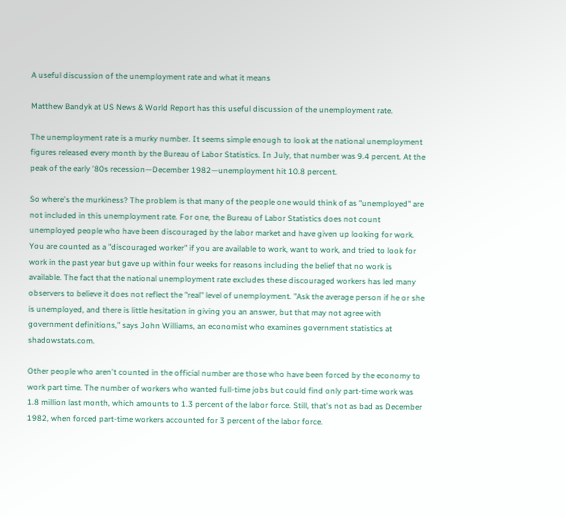A useful discussion of the unemployment rate and what it means

Matthew Bandyk at US News & World Report has this useful discussion of the unemployment rate.

The unemployment rate is a murky number. It seems simple enough to look at the national unemployment figures released every month by the Bureau of Labor Statistics. In July, that number was 9.4 percent. At the peak of the early '80s recession—December 1982—unemployment hit 10.8 percent.

So where's the murkiness? The problem is that many of the people one would think of as "unemployed" are not included in this unemployment rate. For one, the Bureau of Labor Statistics does not count unemployed people who have been discouraged by the labor market and have given up looking for work. You are counted as a "discouraged worker" if you are available to work, want to work, and tried to look for work in the past year but gave up within four weeks for reasons including the belief that no work is available. The fact that the national unemployment rate excludes these discouraged workers has led many observers to believe it does not reflect the "real" level of unemployment. "Ask the average person if he or she is unemployed, and there is little hesitation in giving you an answer, but that may not agree with government definitions," says John Williams, an economist who examines government statistics at shadowstats.com.

Other people who aren't counted in the official number are those who have been forced by the economy to work part time. The number of workers who wanted full-time jobs but could find only part-time work was 1.8 million last month, which amounts to 1.3 percent of the labor force. Still, that's not as bad as December 1982, when forced part-time workers accounted for 3 percent of the labor force.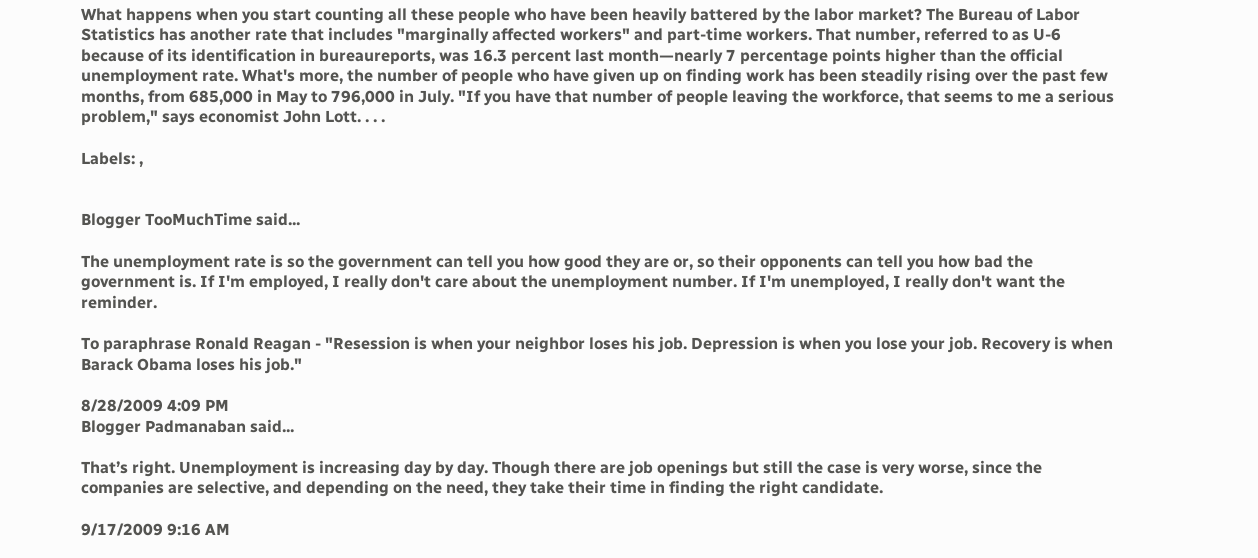What happens when you start counting all these people who have been heavily battered by the labor market? The Bureau of Labor Statistics has another rate that includes "marginally affected workers" and part-time workers. That number, referred to as U-6 because of its identification in bureaureports, was 16.3 percent last month—nearly 7 percentage points higher than the official unemployment rate. What's more, the number of people who have given up on finding work has been steadily rising over the past few months, from 685,000 in May to 796,000 in July. "If you have that number of people leaving the workforce, that seems to me a serious problem," says economist John Lott. . . .

Labels: ,


Blogger TooMuchTime said...

The unemployment rate is so the government can tell you how good they are or, so their opponents can tell you how bad the government is. If I'm employed, I really don't care about the unemployment number. If I'm unemployed, I really don't want the reminder.

To paraphrase Ronald Reagan - "Resession is when your neighbor loses his job. Depression is when you lose your job. Recovery is when Barack Obama loses his job."

8/28/2009 4:09 PM
Blogger Padmanaban said...

That’s right. Unemployment is increasing day by day. Though there are job openings but still the case is very worse, since the companies are selective, and depending on the need, they take their time in finding the right candidate.

9/17/2009 9:16 AM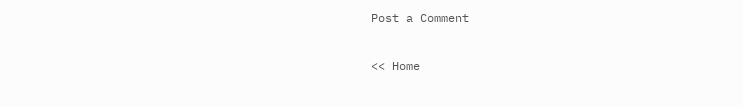Post a Comment

<< Home